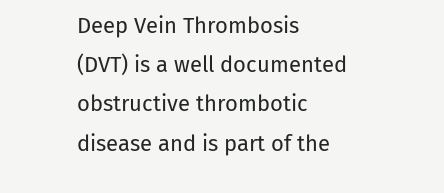Deep Vein Thrombosis (DVT) is a well documented obstructive thrombotic disease and is part of the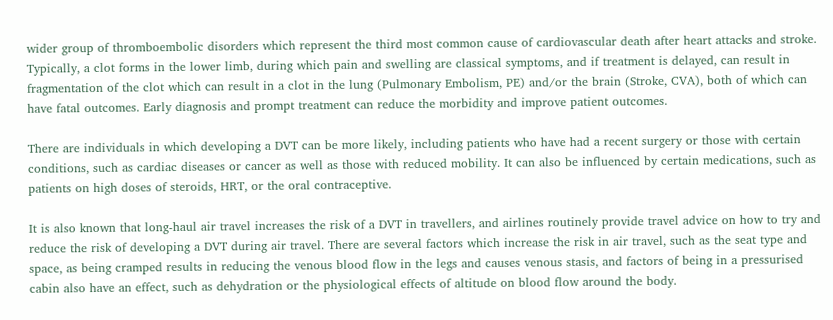wider group of thromboembolic disorders which represent the third most common cause of cardiovascular death after heart attacks and stroke. Typically, a clot forms in the lower limb, during which pain and swelling are classical symptoms, and if treatment is delayed, can result in fragmentation of the clot which can result in a clot in the lung (Pulmonary Embolism, PE) and/or the brain (Stroke, CVA), both of which can have fatal outcomes. Early diagnosis and prompt treatment can reduce the morbidity and improve patient outcomes.

There are individuals in which developing a DVT can be more likely, including patients who have had a recent surgery or those with certain conditions, such as cardiac diseases or cancer as well as those with reduced mobility. It can also be influenced by certain medications, such as patients on high doses of steroids, HRT, or the oral contraceptive.

It is also known that long-haul air travel increases the risk of a DVT in travellers, and airlines routinely provide travel advice on how to try and reduce the risk of developing a DVT during air travel. There are several factors which increase the risk in air travel, such as the seat type and space, as being cramped results in reducing the venous blood flow in the legs and causes venous stasis, and factors of being in a pressurised cabin also have an effect, such as dehydration or the physiological effects of altitude on blood flow around the body.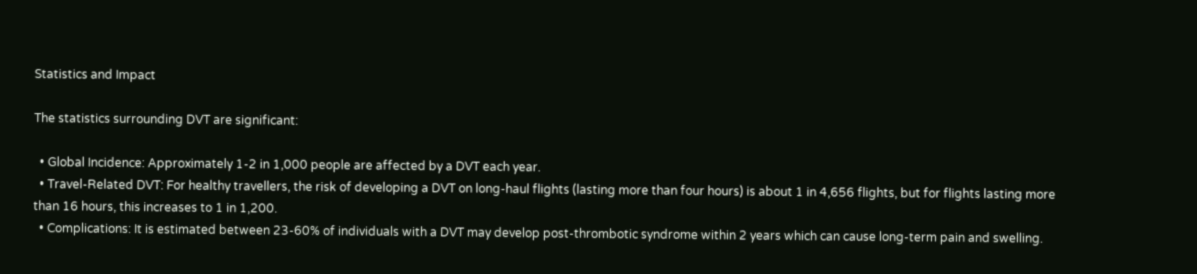Statistics and Impact

The statistics surrounding DVT are significant:

  • Global Incidence: Approximately 1-2 in 1,000 people are affected by a DVT each year.
  • Travel-Related DVT: For healthy travellers, the risk of developing a DVT on long-haul flights (lasting more than four hours) is about 1 in 4,656 flights, but for flights lasting more than 16 hours, this increases to 1 in 1,200.
  • Complications: It is estimated between 23-60% of individuals with a DVT may develop post-thrombotic syndrome within 2 years which can cause long-term pain and swelling.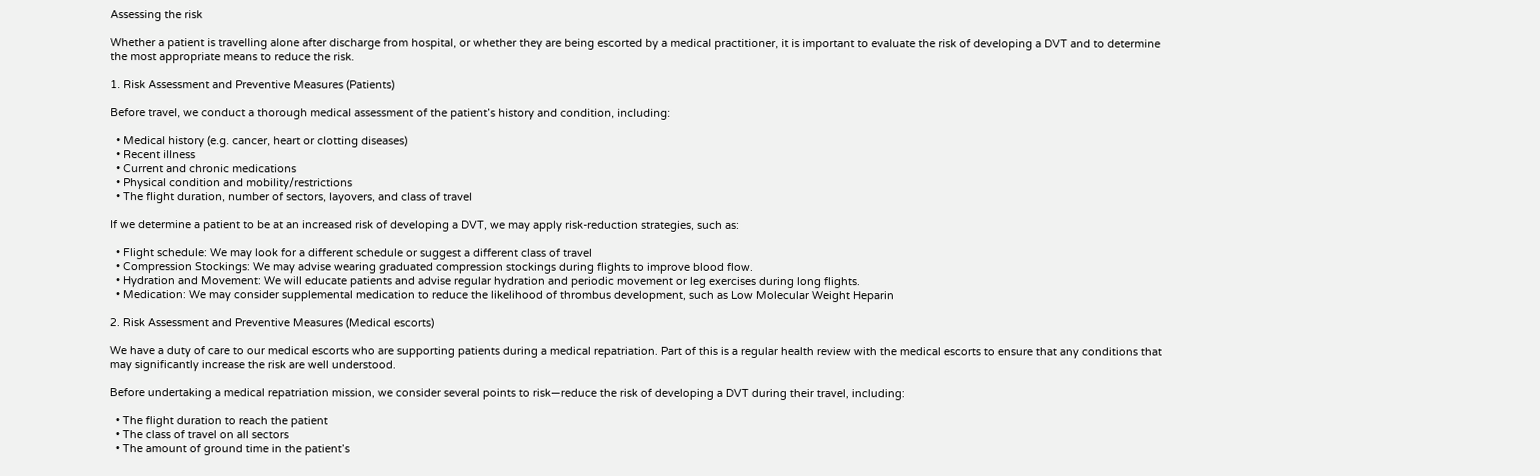Assessing the risk

Whether a patient is travelling alone after discharge from hospital, or whether they are being escorted by a medical practitioner, it is important to evaluate the risk of developing a DVT and to determine the most appropriate means to reduce the risk.

1. Risk Assessment and Preventive Measures (Patients)

Before travel, we conduct a thorough medical assessment of the patient’s history and condition, including:

  • Medical history (e.g. cancer, heart or clotting diseases)
  • Recent illness
  • Current and chronic medications
  • Physical condition and mobility/restrictions
  • The flight duration, number of sectors, layovers, and class of travel

If we determine a patient to be at an increased risk of developing a DVT, we may apply risk-reduction strategies, such as:

  • Flight schedule: We may look for a different schedule or suggest a different class of travel
  • Compression Stockings: We may advise wearing graduated compression stockings during flights to improve blood flow.
  • Hydration and Movement: We will educate patients and advise regular hydration and periodic movement or leg exercises during long flights.
  • Medication: We may consider supplemental medication to reduce the likelihood of thrombus development, such as Low Molecular Weight Heparin

2. Risk Assessment and Preventive Measures (Medical escorts)

We have a duty of care to our medical escorts who are supporting patients during a medical repatriation. Part of this is a regular health review with the medical escorts to ensure that any conditions that may significantly increase the risk are well understood.

Before undertaking a medical repatriation mission, we consider several points to risk—reduce the risk of developing a DVT during their travel, including:

  • The flight duration to reach the patient
  • The class of travel on all sectors
  • The amount of ground time in the patient’s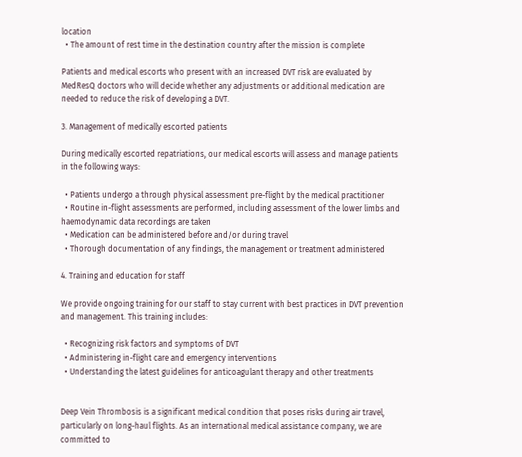location
  • The amount of rest time in the destination country after the mission is complete

Patients and medical escorts who present with an increased DVT risk are evaluated by MedResQ doctors who will decide whether any adjustments or additional medication are needed to reduce the risk of developing a DVT.

3. Management of medically escorted patients

During medically escorted repatriations, our medical escorts will assess and manage patients in the following ways:

  • Patients undergo a through physical assessment pre-flight by the medical practitioner
  • Routine in-flight assessments are performed, including assessment of the lower limbs and haemodynamic data recordings are taken
  • Medication can be administered before and/or during travel
  • Thorough documentation of any findings, the management or treatment administered

4. Training and education for staff

We provide ongoing training for our staff to stay current with best practices in DVT prevention and management. This training includes:

  • Recognizing risk factors and symptoms of DVT
  • Administering in-flight care and emergency interventions
  • Understanding the latest guidelines for anticoagulant therapy and other treatments


Deep Vein Thrombosis is a significant medical condition that poses risks during air travel, particularly on long-haul flights. As an international medical assistance company, we are committed to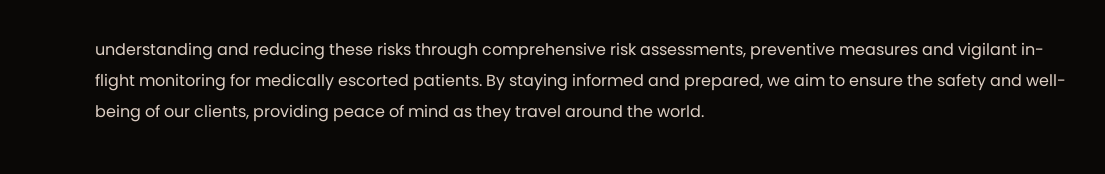understanding and reducing these risks through comprehensive risk assessments, preventive measures and vigilant in-flight monitoring for medically escorted patients. By staying informed and prepared, we aim to ensure the safety and well-being of our clients, providing peace of mind as they travel around the world.